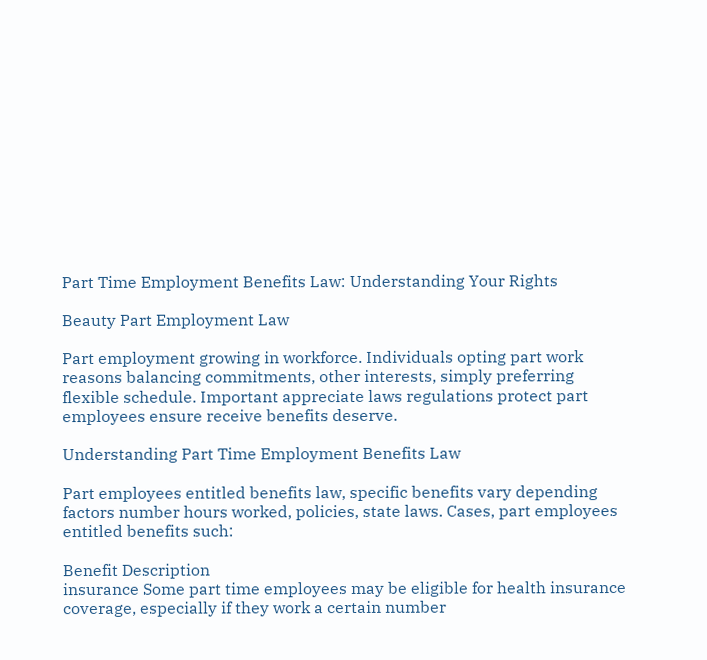Part Time Employment Benefits Law: Understanding Your Rights

Beauty Part Employment Law

Part employment growing in workforce. Individuals opting part work reasons balancing commitments, other interests, simply preferring flexible schedule. Important appreciate laws regulations protect part employees ensure receive benefits deserve.

Understanding Part Time Employment Benefits Law

Part employees entitled benefits law, specific benefits vary depending factors number hours worked, policies, state laws. Cases, part employees entitled benefits such:

Benefit Description
insurance Some part time employees may be eligible for health insurance coverage, especially if they work a certain number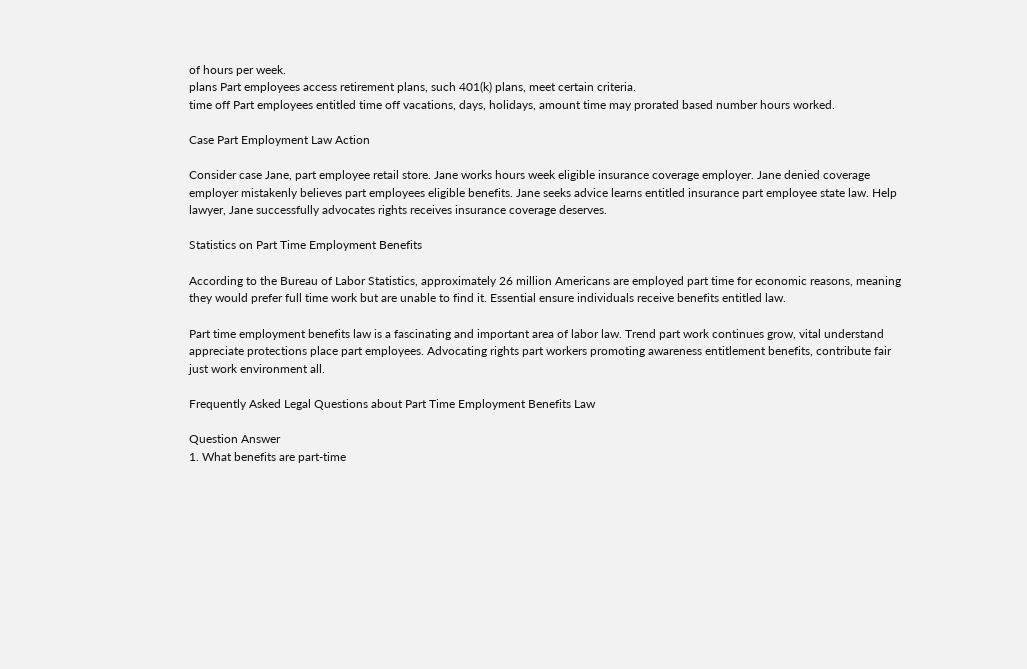of hours per week.
plans Part employees access retirement plans, such 401(k) plans, meet certain criteria.
time off Part employees entitled time off vacations, days, holidays, amount time may prorated based number hours worked.

Case Part Employment Law Action

Consider case Jane, part employee retail store. Jane works hours week eligible insurance coverage employer. Jane denied coverage employer mistakenly believes part employees eligible benefits. Jane seeks advice learns entitled insurance part employee state law. Help lawyer, Jane successfully advocates rights receives insurance coverage deserves.

Statistics on Part Time Employment Benefits

According to the Bureau of Labor Statistics, approximately 26 million Americans are employed part time for economic reasons, meaning they would prefer full time work but are unable to find it. Essential ensure individuals receive benefits entitled law.

Part time employment benefits law is a fascinating and important area of labor law. Trend part work continues grow, vital understand appreciate protections place part employees. Advocating rights part workers promoting awareness entitlement benefits, contribute fair just work environment all.

Frequently Asked Legal Questions about Part Time Employment Benefits Law

Question Answer
1. What benefits are part-time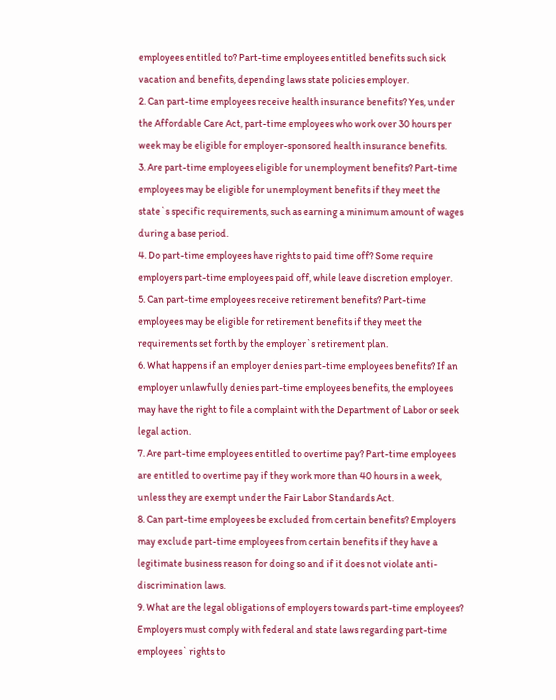employees entitled to? Part-time employees entitled benefits such sick vacation and benefits, depending laws state policies employer.
2. Can part-time employees receive health insurance benefits? Yes, under the Affordable Care Act, part-time employees who work over 30 hours per week may be eligible for employer-sponsored health insurance benefits.
3. Are part-time employees eligible for unemployment benefits? Part-time employees may be eligible for unemployment benefits if they meet the state`s specific requirements, such as earning a minimum amount of wages during a base period.
4. Do part-time employees have rights to paid time off? Some require employers part-time employees paid off, while leave discretion employer.
5. Can part-time employees receive retirement benefits? Part-time employees may be eligible for retirement benefits if they meet the requirements set forth by the employer`s retirement plan.
6. What happens if an employer denies part-time employees benefits? If an employer unlawfully denies part-time employees benefits, the employees may have the right to file a complaint with the Department of Labor or seek legal action.
7. Are part-time employees entitled to overtime pay? Part-time employees are entitled to overtime pay if they work more than 40 hours in a week, unless they are exempt under the Fair Labor Standards Act.
8. Can part-time employees be excluded from certain benefits? Employers may exclude part-time employees from certain benefits if they have a legitimate business reason for doing so and if it does not violate anti-discrimination laws.
9. What are the legal obligations of employers towards part-time employees? Employers must comply with federal and state laws regarding part-time employees` rights to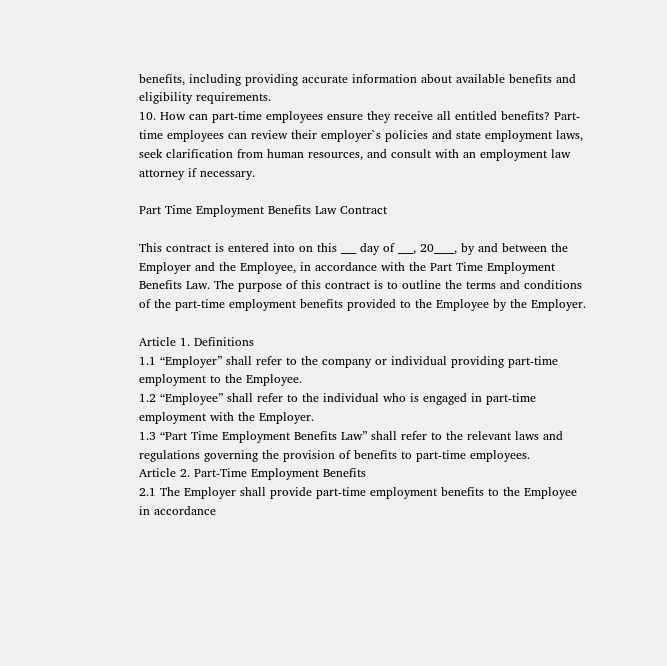benefits, including providing accurate information about available benefits and eligibility requirements.
10. How can part-time employees ensure they receive all entitled benefits? Part-time employees can review their employer`s policies and state employment laws, seek clarification from human resources, and consult with an employment law attorney if necessary.

Part Time Employment Benefits Law Contract

This contract is entered into on this ___ day of ___, 20____, by and between the Employer and the Employee, in accordance with the Part Time Employment Benefits Law. The purpose of this contract is to outline the terms and conditions of the part-time employment benefits provided to the Employee by the Employer.

Article 1. Definitions
1.1 “Employer” shall refer to the company or individual providing part-time employment to the Employee.
1.2 “Employee” shall refer to the individual who is engaged in part-time employment with the Employer.
1.3 “Part Time Employment Benefits Law” shall refer to the relevant laws and regulations governing the provision of benefits to part-time employees.
Article 2. Part-Time Employment Benefits
2.1 The Employer shall provide part-time employment benefits to the Employee in accordance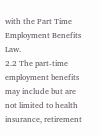with the Part Time Employment Benefits Law.
2.2 The part-time employment benefits may include but are not limited to health insurance, retirement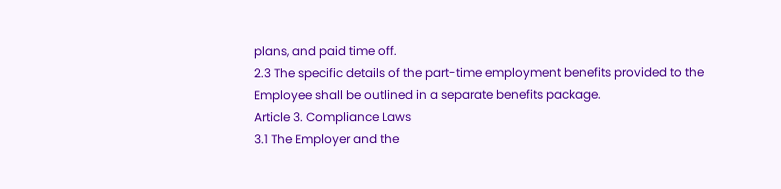plans, and paid time off.
2.3 The specific details of the part-time employment benefits provided to the Employee shall be outlined in a separate benefits package.
Article 3. Compliance Laws
3.1 The Employer and the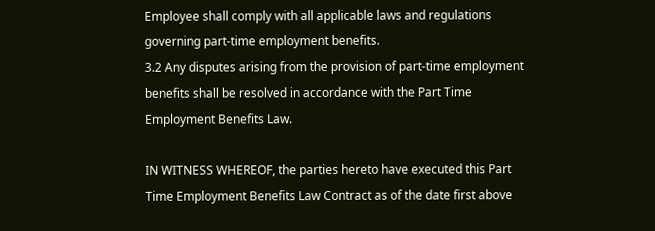Employee shall comply with all applicable laws and regulations governing part-time employment benefits.
3.2 Any disputes arising from the provision of part-time employment benefits shall be resolved in accordance with the Part Time Employment Benefits Law.

IN WITNESS WHEREOF, the parties hereto have executed this Part Time Employment Benefits Law Contract as of the date first above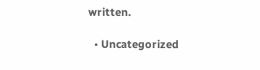written.

  • Uncategorized